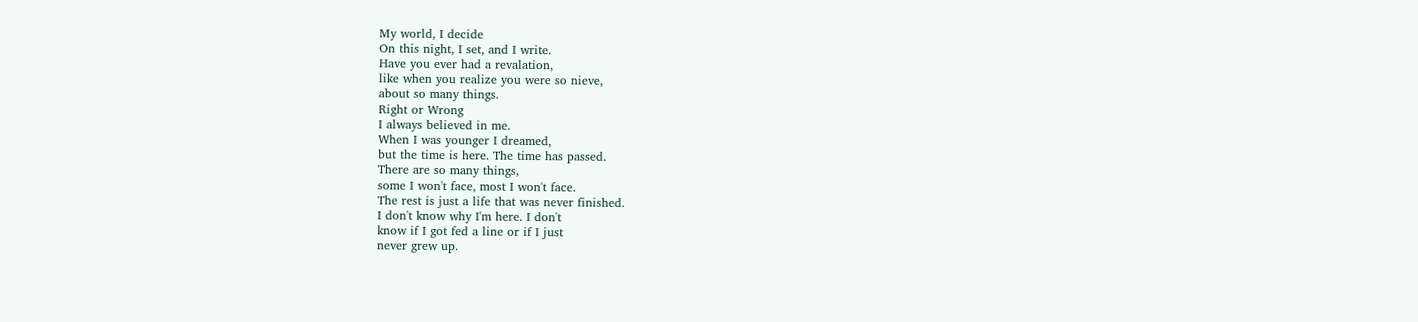My world, I decide
On this night, I set, and I write.
Have you ever had a revalation,
like when you realize you were so nieve,
about so many things.
Right or Wrong
I always believed in me.
When I was younger I dreamed,
but the time is here. The time has passed.
There are so many things,
some I won't face, most I won't face.
The rest is just a life that was never finished.
I don't know why I'm here. I don't
know if I got fed a line or if I just
never grew up.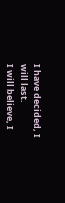I have decided, I will last.
I will believe, I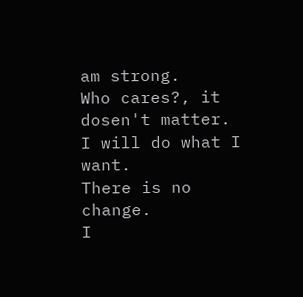am strong.
Who cares?, it dosen't matter.
I will do what I want.
There is no change.
I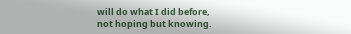will do what I did before,
not hoping but knowing.